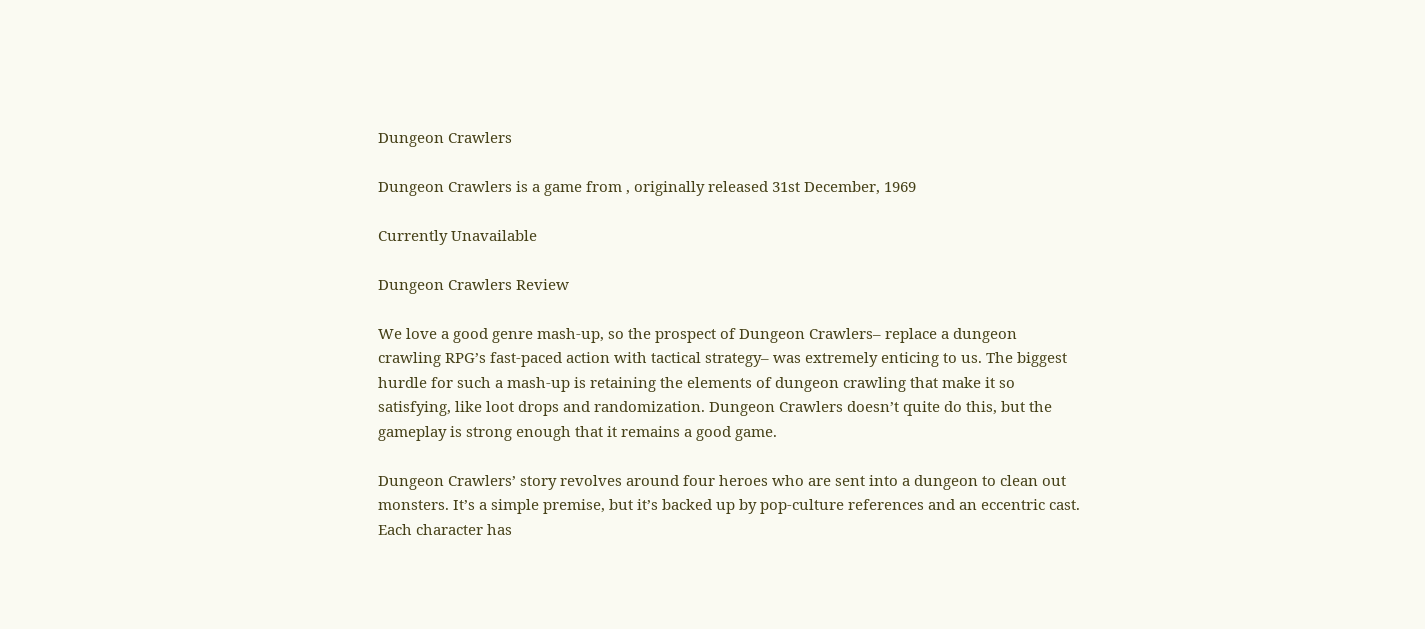Dungeon Crawlers

Dungeon Crawlers is a game from , originally released 31st December, 1969

Currently Unavailable

Dungeon Crawlers Review

We love a good genre mash-up, so the prospect of Dungeon Crawlers– replace a dungeon crawling RPG’s fast-paced action with tactical strategy– was extremely enticing to us. The biggest hurdle for such a mash-up is retaining the elements of dungeon crawling that make it so satisfying, like loot drops and randomization. Dungeon Crawlers doesn’t quite do this, but the gameplay is strong enough that it remains a good game.

Dungeon Crawlers’ story revolves around four heroes who are sent into a dungeon to clean out monsters. It’s a simple premise, but it’s backed up by pop-culture references and an eccentric cast. Each character has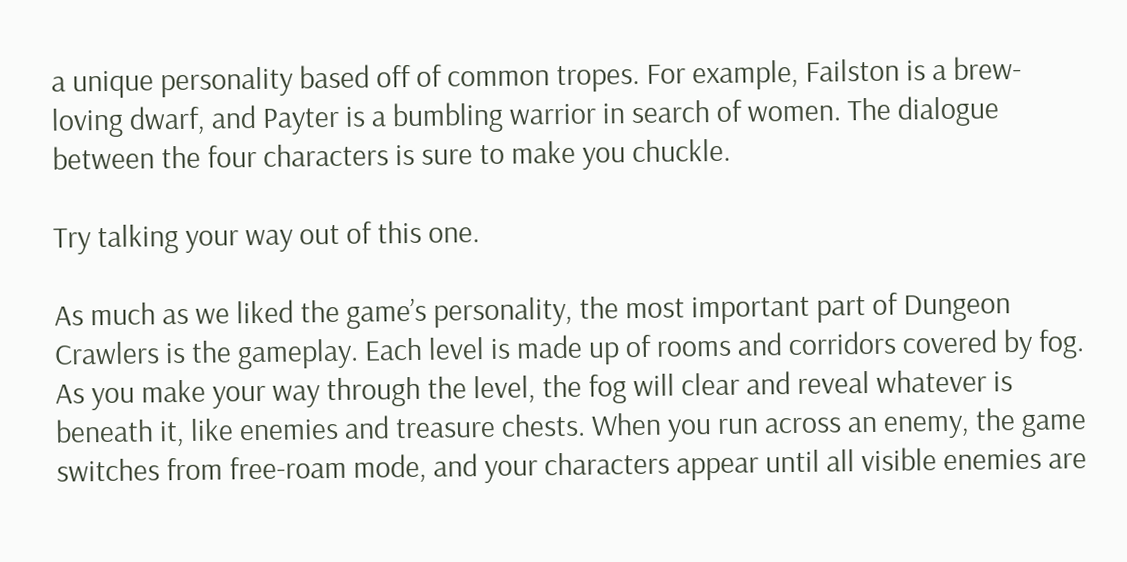a unique personality based off of common tropes. For example, Failston is a brew-loving dwarf, and Payter is a bumbling warrior in search of women. The dialogue between the four characters is sure to make you chuckle.

Try talking your way out of this one.

As much as we liked the game’s personality, the most important part of Dungeon Crawlers is the gameplay. Each level is made up of rooms and corridors covered by fog. As you make your way through the level, the fog will clear and reveal whatever is beneath it, like enemies and treasure chests. When you run across an enemy, the game switches from free-roam mode, and your characters appear until all visible enemies are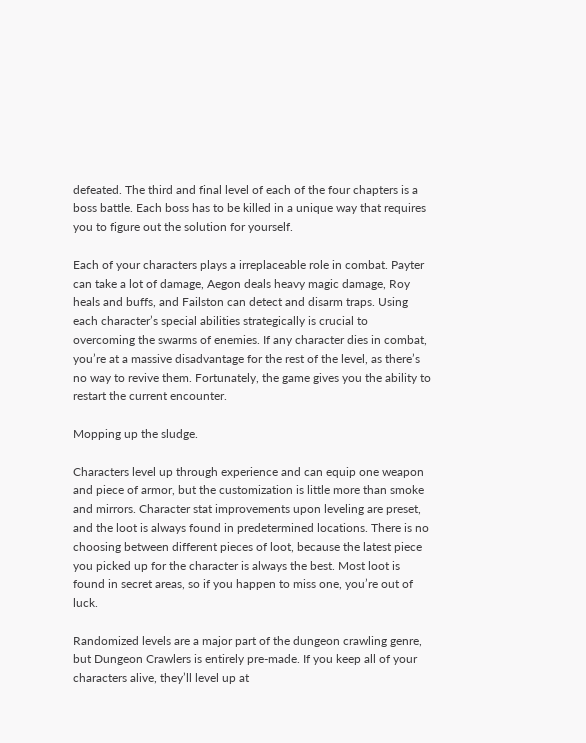defeated. The third and final level of each of the four chapters is a boss battle. Each boss has to be killed in a unique way that requires you to figure out the solution for yourself.

Each of your characters plays a irreplaceable role in combat. Payter can take a lot of damage, Aegon deals heavy magic damage, Roy heals and buffs, and Failston can detect and disarm traps. Using each character’s special abilities strategically is crucial to overcoming the swarms of enemies. If any character dies in combat, you’re at a massive disadvantage for the rest of the level, as there’s no way to revive them. Fortunately, the game gives you the ability to restart the current encounter.

Mopping up the sludge.

Characters level up through experience and can equip one weapon and piece of armor, but the customization is little more than smoke and mirrors. Character stat improvements upon leveling are preset, and the loot is always found in predetermined locations. There is no choosing between different pieces of loot, because the latest piece you picked up for the character is always the best. Most loot is found in secret areas, so if you happen to miss one, you’re out of luck.

Randomized levels are a major part of the dungeon crawling genre, but Dungeon Crawlers is entirely pre-made. If you keep all of your characters alive, they’ll level up at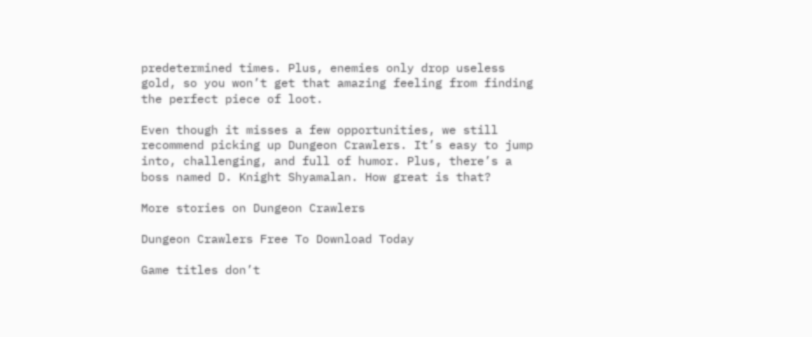predetermined times. Plus, enemies only drop useless gold, so you won’t get that amazing feeling from finding the perfect piece of loot.

Even though it misses a few opportunities, we still recommend picking up Dungeon Crawlers. It’s easy to jump into, challenging, and full of humor. Plus, there’s a boss named D. Knight Shyamalan. How great is that?

More stories on Dungeon Crawlers

Dungeon Crawlers Free To Download Today

Game titles don’t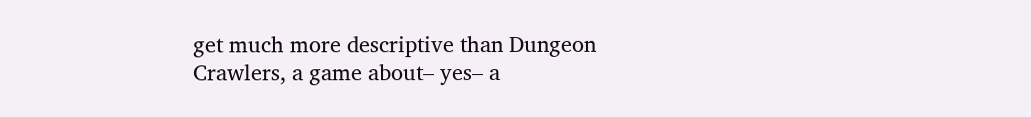get much more descriptive than Dungeon Crawlers, a game about– yes– a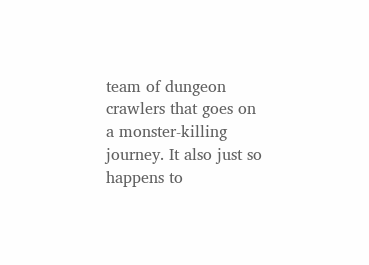team of dungeon crawlers that goes on a monster-killing journey. It also just so happens to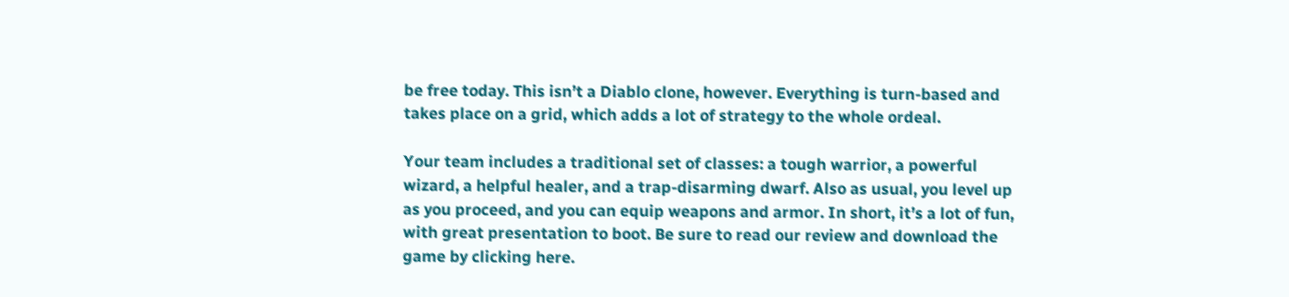be free today. This isn’t a Diablo clone, however. Everything is turn-based and takes place on a grid, which adds a lot of strategy to the whole ordeal.

Your team includes a traditional set of classes: a tough warrior, a powerful wizard, a helpful healer, and a trap-disarming dwarf. Also as usual, you level up as you proceed, and you can equip weapons and armor. In short, it’s a lot of fun, with great presentation to boot. Be sure to read our review and download the game by clicking here.